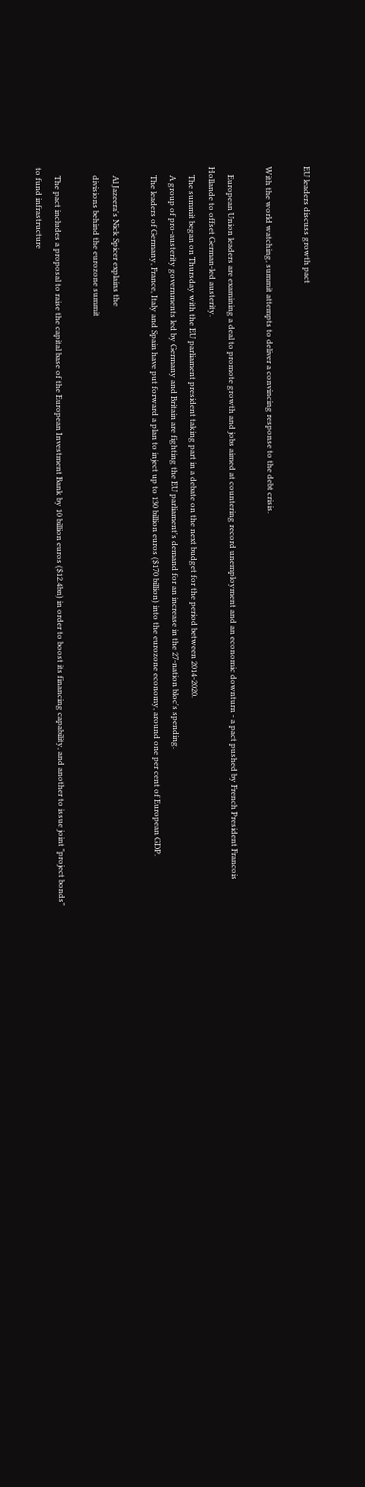EU leaders discuss growth pact

With the world watching, summit attempts to deliver a convincing response to the debt crisis.

    European Union leaders are examining a deal to promote growth and jobs aimed at countering record unemployment and an economic downturn - a pact pushed by French President Francois Hollande to offset German-led austerity.
    The summit began on Thursday with the EU parliament president taking part in a debate on the next budget for the period between 2014-2020.
    A group of pro-austerity governments led by Germany and Britain are fighting the EU parliament's demand for an increase in the 27-nation bloc's spending.
    The leaders of Germany, France, Italy and Spain have put forward a plan to inject up to 130 billion euros ($170 billion) into the eurozone economy, around one per cent of European GDP.

    Al Jazeera's Nick Spicer explains the
    divisions behind the eurozone summit

    The pact includes a proposal to raise the capital base of the European Investment Bank by 10 billion euros ($12.4bn) in order to boost its financing capability, and another to issue joint "project bonds" to fund infrastructure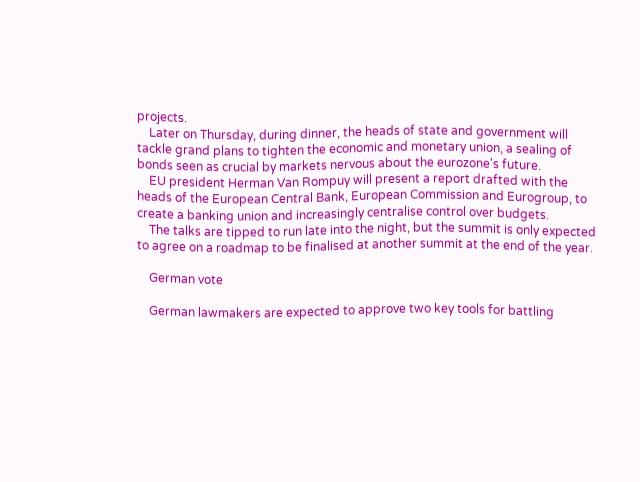projects.
    Later on Thursday, during dinner, the heads of state and government will tackle grand plans to tighten the economic and monetary union, a sealing of bonds seen as crucial by markets nervous about the eurozone's future.
    EU president Herman Van Rompuy will present a report drafted with the heads of the European Central Bank, European Commission and Eurogroup, to create a banking union and increasingly centralise control over budgets.
    The talks are tipped to run late into the night, but the summit is only expected to agree on a roadmap to be finalised at another summit at the end of the year.

    German vote

    German lawmakers are expected to approve two key tools for battling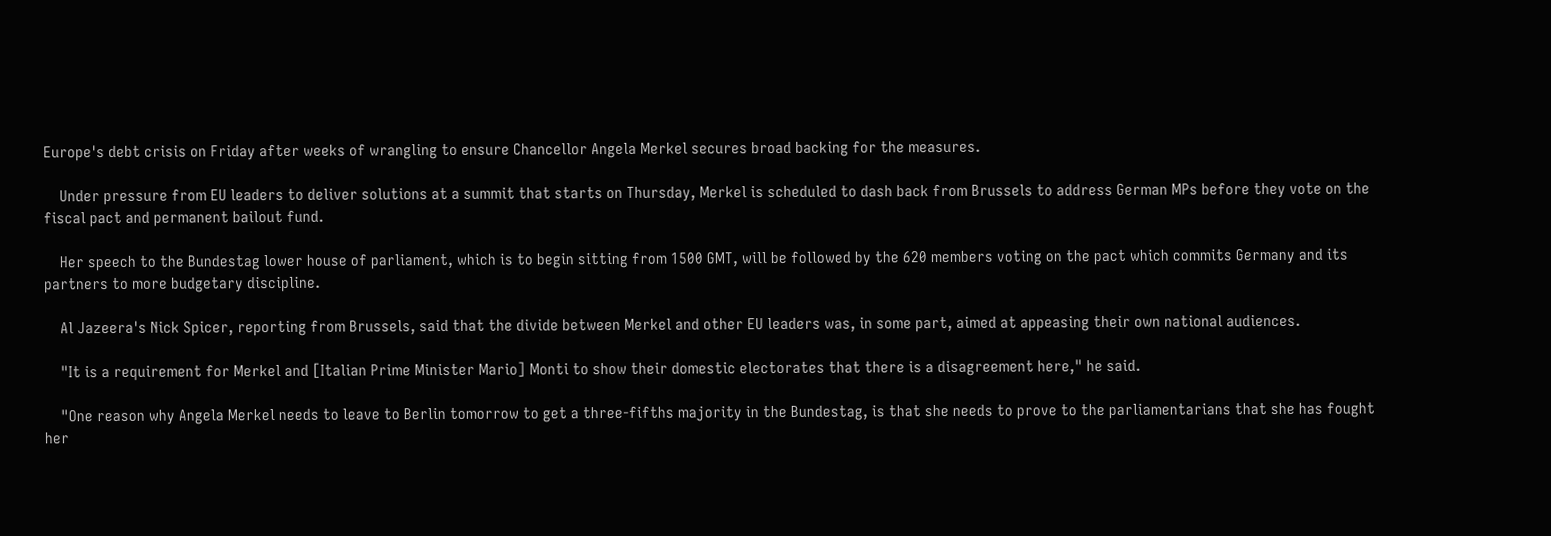Europe's debt crisis on Friday after weeks of wrangling to ensure Chancellor Angela Merkel secures broad backing for the measures.

    Under pressure from EU leaders to deliver solutions at a summit that starts on Thursday, Merkel is scheduled to dash back from Brussels to address German MPs before they vote on the fiscal pact and permanent bailout fund.

    Her speech to the Bundestag lower house of parliament, which is to begin sitting from 1500 GMT, will be followed by the 620 members voting on the pact which commits Germany and its partners to more budgetary discipline.

    Al Jazeera's Nick Spicer, reporting from Brussels, said that the divide between Merkel and other EU leaders was, in some part, aimed at appeasing their own national audiences.

    "It is a requirement for Merkel and [Italian Prime Minister Mario] Monti to show their domestic electorates that there is a disagreement here," he said.

    "One reason why Angela Merkel needs to leave to Berlin tomorrow to get a three-fifths majority in the Bundestag, is that she needs to prove to the parliamentarians that she has fought her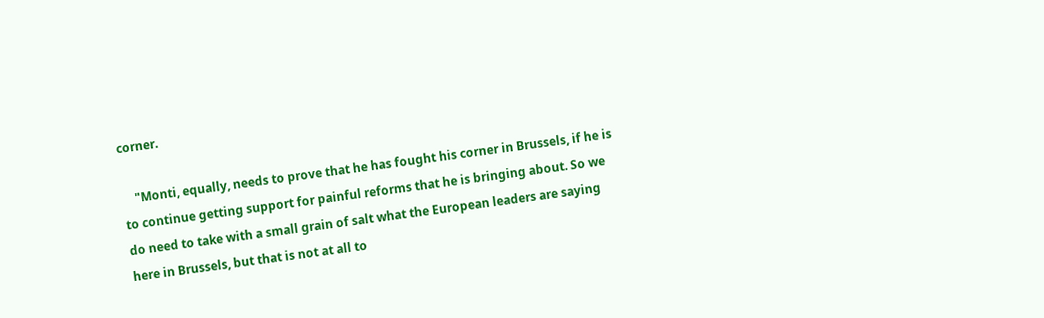corner.

    "Monti, equally, needs to prove that he has fought his corner in Brussels, if he is to continue getting support for painful reforms that he is bringing about. So we do need to take with a small grain of salt what the European leaders are saying here in Brussels, but that is not at all to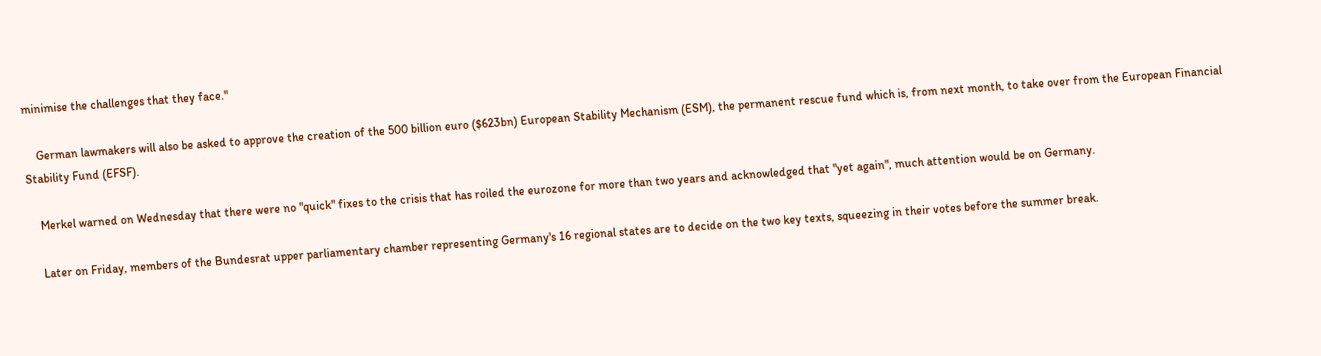minimise the challenges that they face."

    German lawmakers will also be asked to approve the creation of the 500 billion euro ($623bn) European Stability Mechanism (ESM), the permanent rescue fund which is, from next month, to take over from the European Financial Stability Fund (EFSF).

    Merkel warned on Wednesday that there were no "quick" fixes to the crisis that has roiled the eurozone for more than two years and acknowledged that "yet again", much attention would be on Germany.

    Later on Friday, members of the Bundesrat upper parliamentary chamber representing Germany's 16 regional states are to decide on the two key texts, squeezing in their votes before the summer break.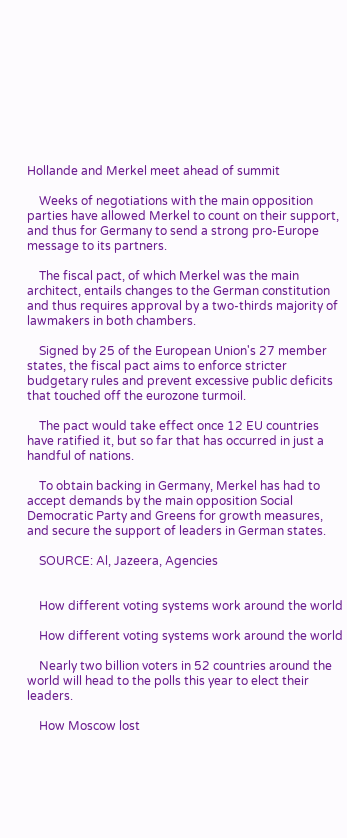Hollande and Merkel meet ahead of summit

    Weeks of negotiations with the main opposition parties have allowed Merkel to count on their support, and thus for Germany to send a strong pro-Europe message to its partners.

    The fiscal pact, of which Merkel was the main architect, entails changes to the German constitution and thus requires approval by a two-thirds majority of lawmakers in both chambers.

    Signed by 25 of the European Union's 27 member states, the fiscal pact aims to enforce stricter budgetary rules and prevent excessive public deficits that touched off the eurozone turmoil.

    The pact would take effect once 12 EU countries have ratified it, but so far that has occurred in just a handful of nations.

    To obtain backing in Germany, Merkel has had to accept demands by the main opposition Social Democratic Party and Greens for growth measures, and secure the support of leaders in German states.

    SOURCE: Al, Jazeera, Agencies


    How different voting systems work around the world

    How different voting systems work around the world

    Nearly two billion voters in 52 countries around the world will head to the polls this year to elect their leaders.

    How Moscow lost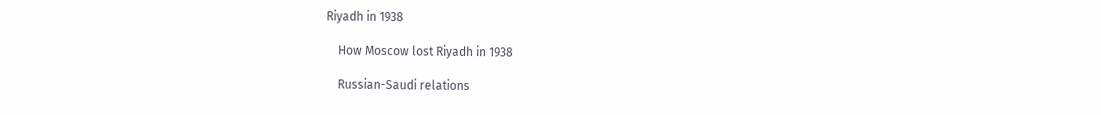Riyadh in 1938

    How Moscow lost Riyadh in 1938

    Russian-Saudi relations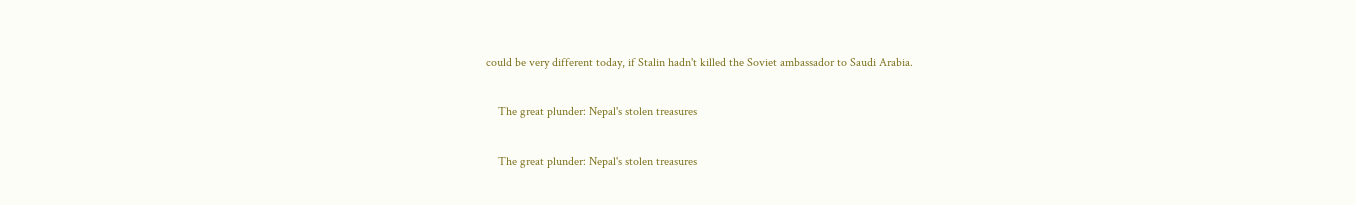could be very different today, if Stalin hadn't killed the Soviet ambassador to Saudi Arabia.

    The great plunder: Nepal's stolen treasures

    The great plunder: Nepal's stolen treasures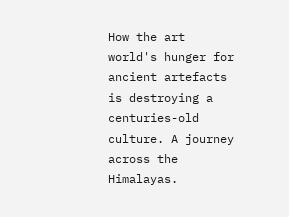How the art world's hunger for ancient artefacts is destroying a centuries-old culture. A journey across the Himalayas.